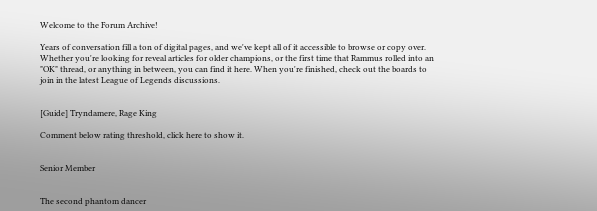Welcome to the Forum Archive!

Years of conversation fill a ton of digital pages, and we've kept all of it accessible to browse or copy over. Whether you're looking for reveal articles for older champions, or the first time that Rammus rolled into an "OK" thread, or anything in between, you can find it here. When you're finished, check out the boards to join in the latest League of Legends discussions.


[Guide] Tryndamere, Rage King

Comment below rating threshold, click here to show it.


Senior Member


The second phantom dancer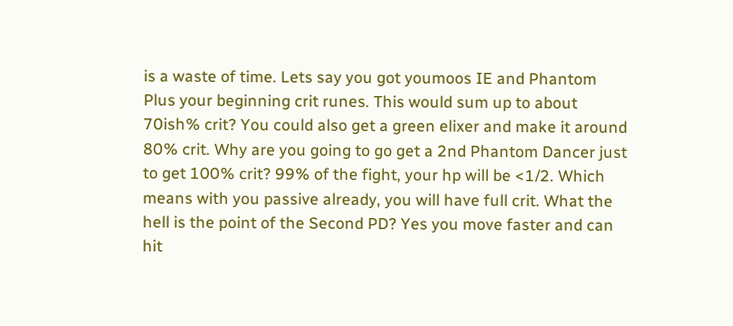is a waste of time. Lets say you got youmoos IE and Phantom
Plus your beginning crit runes. This would sum up to about 70ish% crit? You could also get a green elixer and make it around 80% crit. Why are you going to go get a 2nd Phantom Dancer just to get 100% crit? 99% of the fight, your hp will be <1/2. Which means with you passive already, you will have full crit. What the hell is the point of the Second PD? Yes you move faster and can hit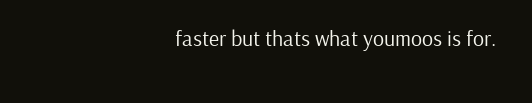faster but thats what youmoos is for.